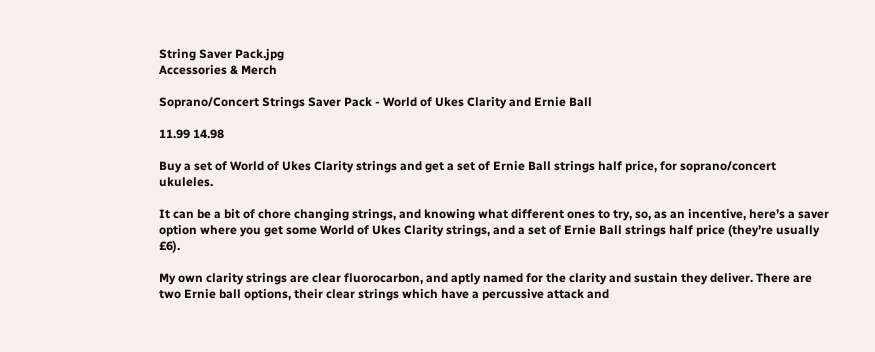String Saver Pack.jpg
Accessories & Merch

Soprano/Concert Strings Saver Pack - World of Ukes Clarity and Ernie Ball

11.99 14.98

Buy a set of World of Ukes Clarity strings and get a set of Ernie Ball strings half price, for soprano/concert ukuleles.

It can be a bit of chore changing strings, and knowing what different ones to try, so, as an incentive, here’s a saver option where you get some World of Ukes Clarity strings, and a set of Ernie Ball strings half price (they’re usually £6).

My own clarity strings are clear fluorocarbon, and aptly named for the clarity and sustain they deliver. There are two Ernie ball options, their clear strings which have a percussive attack and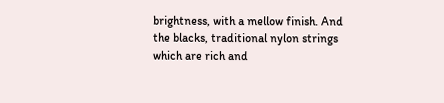brightness, with a mellow finish. And the blacks, traditional nylon strings which are rich and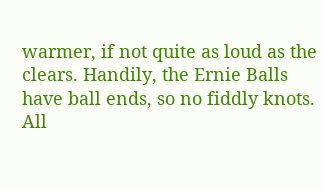warmer, if not quite as loud as the clears. Handily, the Ernie Balls have ball ends, so no fiddly knots. All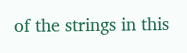of the strings in this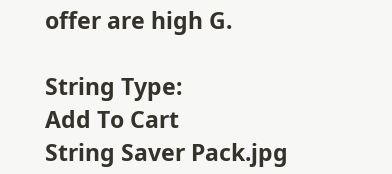offer are high G.

String Type:
Add To Cart
String Saver Pack.jpg